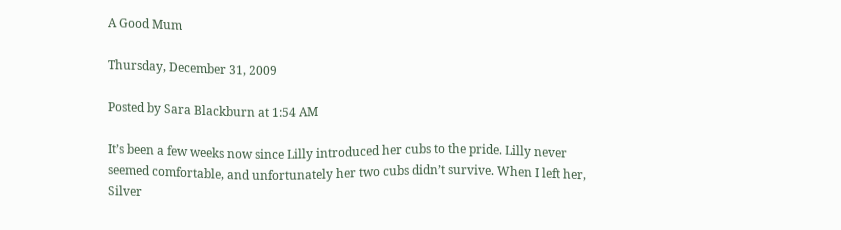A Good Mum

Thursday, December 31, 2009

Posted by Sara Blackburn at 1:54 AM

It’s been a few weeks now since Lilly introduced her cubs to the pride. Lilly never seemed comfortable, and unfortunately her two cubs didn’t survive. When I left her, Silver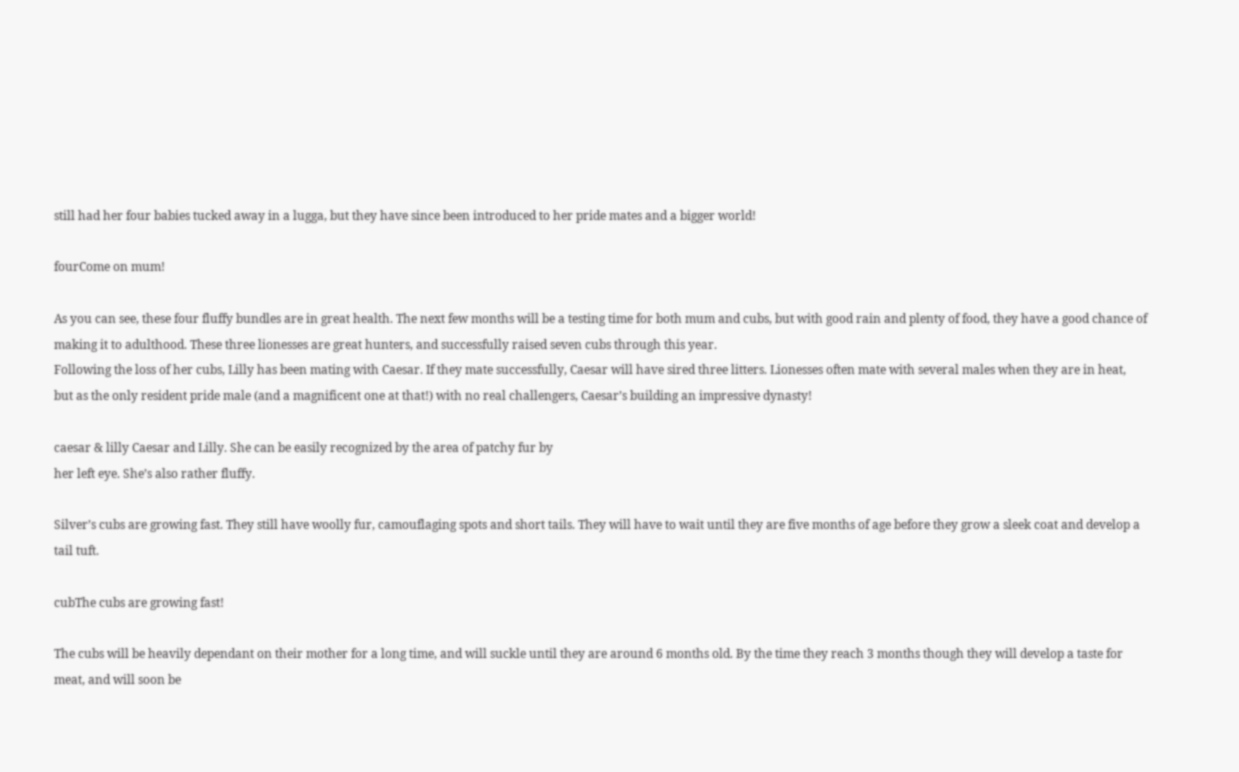still had her four babies tucked away in a lugga, but they have since been introduced to her pride mates and a bigger world!

fourCome on mum!

As you can see, these four fluffy bundles are in great health. The next few months will be a testing time for both mum and cubs, but with good rain and plenty of food, they have a good chance of making it to adulthood. These three lionesses are great hunters, and successfully raised seven cubs through this year.
Following the loss of her cubs, Lilly has been mating with Caesar. If they mate successfully, Caesar will have sired three litters. Lionesses often mate with several males when they are in heat, but as the only resident pride male (and a magnificent one at that!) with no real challengers, Caesar’s building an impressive dynasty!

caesar & lilly Caesar and Lilly. She can be easily recognized by the area of patchy fur by
her left eye. She’s also rather fluffy.

Silver’s cubs are growing fast. They still have woolly fur, camouflaging spots and short tails. They will have to wait until they are five months of age before they grow a sleek coat and develop a tail tuft.

cubThe cubs are growing fast!

The cubs will be heavily dependant on their mother for a long time, and will suckle until they are around 6 months old. By the time they reach 3 months though they will develop a taste for meat, and will soon be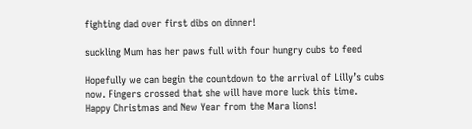fighting dad over first dibs on dinner!

suckling Mum has her paws full with four hungry cubs to feed

Hopefully we can begin the countdown to the arrival of Lilly’s cubs now. Fingers crossed that she will have more luck this time.
Happy Christmas and New Year from the Mara lions!